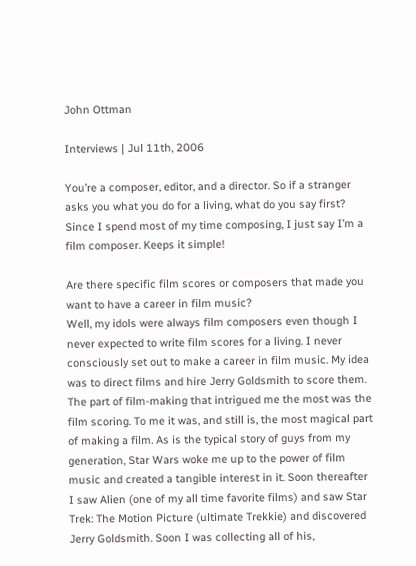John Ottman

Interviews | Jul 11th, 2006

You’re a composer, editor, and a director. So if a stranger asks you what you do for a living, what do you say first?
Since I spend most of my time composing, I just say I’m a film composer. Keeps it simple!

Are there specific film scores or composers that made you want to have a career in film music?
Well, my idols were always film composers even though I never expected to write film scores for a living. I never consciously set out to make a career in film music. My idea was to direct films and hire Jerry Goldsmith to score them. The part of film-making that intrigued me the most was the film scoring. To me it was, and still is, the most magical part of making a film. As is the typical story of guys from my generation, Star Wars woke me up to the power of film music and created a tangible interest in it. Soon thereafter I saw Alien (one of my all time favorite films) and saw Star Trek: The Motion Picture (ultimate Trekkie) and discovered Jerry Goldsmith. Soon I was collecting all of his,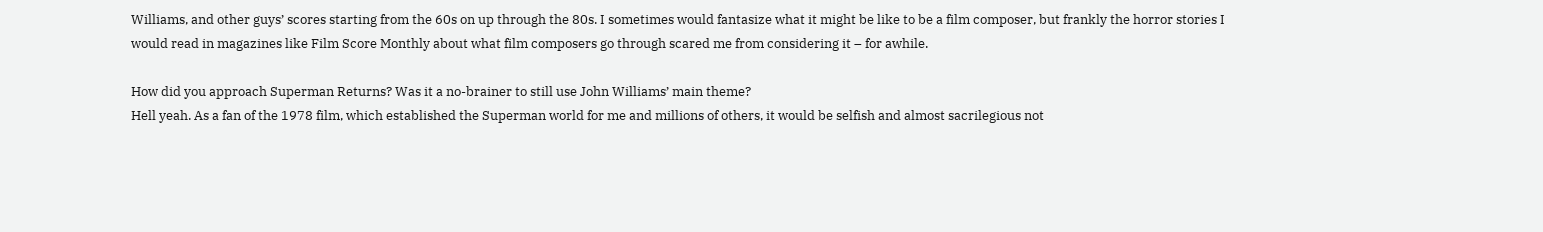Williams, and other guys’ scores starting from the 60s on up through the 80s. I sometimes would fantasize what it might be like to be a film composer, but frankly the horror stories I would read in magazines like Film Score Monthly about what film composers go through scared me from considering it – for awhile.

How did you approach Superman Returns? Was it a no-brainer to still use John Williams’ main theme?
Hell yeah. As a fan of the 1978 film, which established the Superman world for me and millions of others, it would be selfish and almost sacrilegious not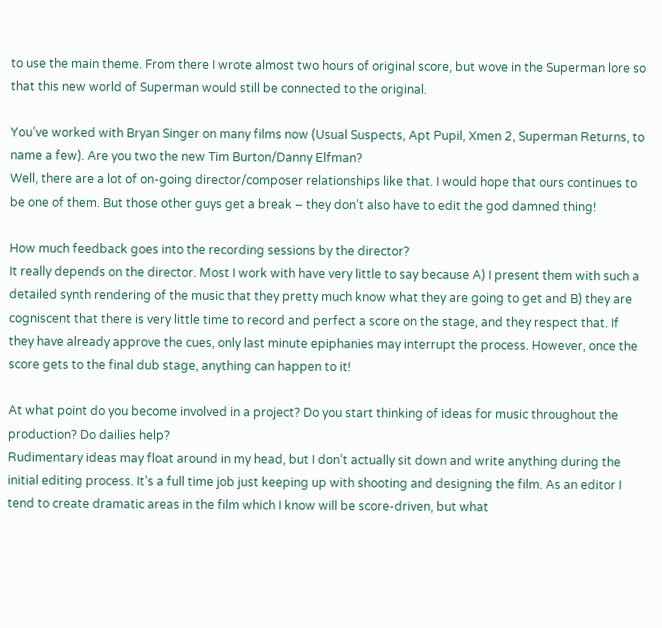to use the main theme. From there I wrote almost two hours of original score, but wove in the Superman lore so that this new world of Superman would still be connected to the original.

You’ve worked with Bryan Singer on many films now (Usual Suspects, Apt Pupil, Xmen 2, Superman Returns, to name a few). Are you two the new Tim Burton/Danny Elfman?
Well, there are a lot of on-going director/composer relationships like that. I would hope that ours continues to be one of them. But those other guys get a break – they don’t also have to edit the god damned thing!

How much feedback goes into the recording sessions by the director?
It really depends on the director. Most I work with have very little to say because A) I present them with such a detailed synth rendering of the music that they pretty much know what they are going to get and B) they are cogniscent that there is very little time to record and perfect a score on the stage, and they respect that. If they have already approve the cues, only last minute epiphanies may interrupt the process. However, once the score gets to the final dub stage, anything can happen to it!

At what point do you become involved in a project? Do you start thinking of ideas for music throughout the production? Do dailies help?
Rudimentary ideas may float around in my head, but I don’t actually sit down and write anything during the initial editing process. It’s a full time job just keeping up with shooting and designing the film. As an editor I tend to create dramatic areas in the film which I know will be score-driven, but what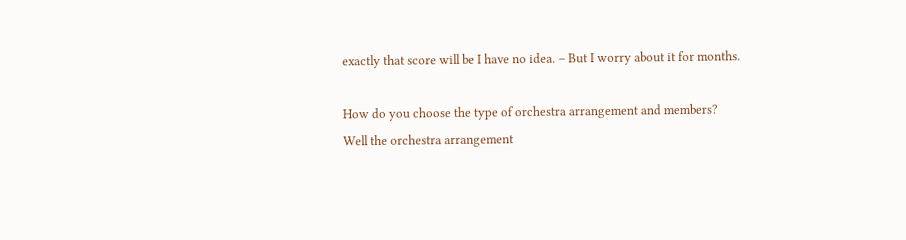exactly that score will be I have no idea. – But I worry about it for months.

How do you choose the type of orchestra arrangement and members?
Well the orchestra arrangement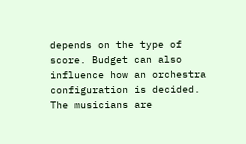depends on the type of score. Budget can also influence how an orchestra configuration is decided. The musicians are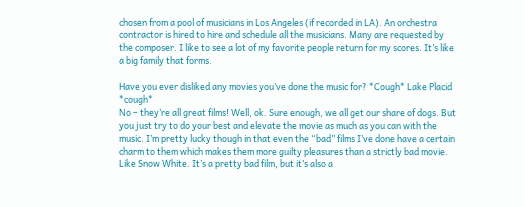chosen from a pool of musicians in Los Angeles (if recorded in LA). An orchestra contractor is hired to hire and schedule all the musicians. Many are requested by the composer. I like to see a lot of my favorite people return for my scores. It’s like a big family that forms.

Have you ever disliked any movies you’ve done the music for? *Cough* Lake Placid *cough*
No – they’re all great films! Well, ok. Sure enough, we all get our share of dogs. But you just try to do your best and elevate the movie as much as you can with the music. I’m pretty lucky though in that even the “bad” films I’ve done have a certain charm to them which makes them more guilty pleasures than a strictly bad movie. Like Snow White. It’s a pretty bad film, but it’s also a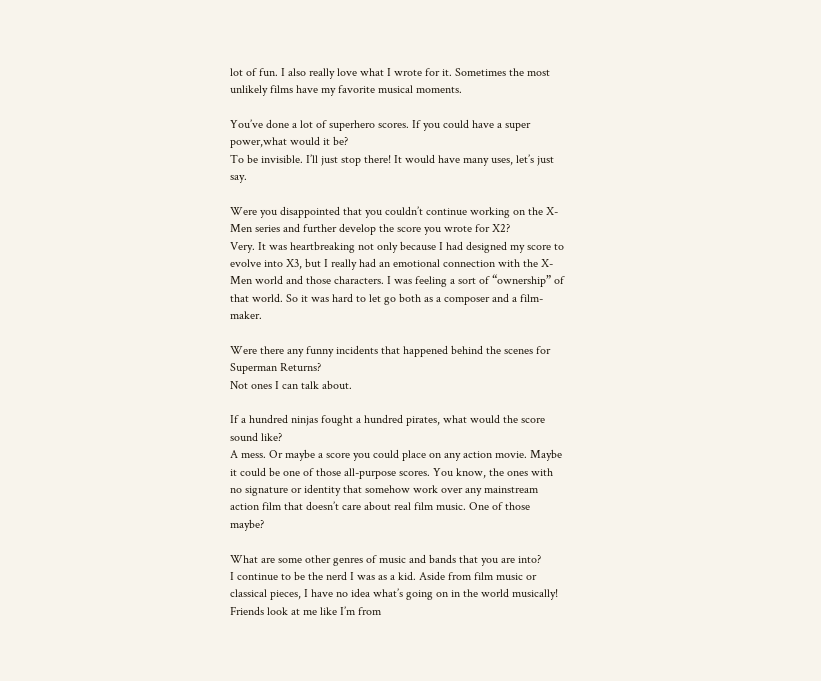lot of fun. I also really love what I wrote for it. Sometimes the most unlikely films have my favorite musical moments.

You’ve done a lot of superhero scores. If you could have a super power,what would it be?
To be invisible. I’ll just stop there! It would have many uses, let’s just say.

Were you disappointed that you couldn’t continue working on the X-Men series and further develop the score you wrote for X2?
Very. It was heartbreaking not only because I had designed my score to evolve into X3, but I really had an emotional connection with the X-Men world and those characters. I was feeling a sort of “ownership” of that world. So it was hard to let go both as a composer and a film-maker.

Were there any funny incidents that happened behind the scenes for Superman Returns?
Not ones I can talk about.

If a hundred ninjas fought a hundred pirates, what would the score sound like?
A mess. Or maybe a score you could place on any action movie. Maybe it could be one of those all-purpose scores. You know, the ones with no signature or identity that somehow work over any mainstream action film that doesn’t care about real film music. One of those maybe?

What are some other genres of music and bands that you are into?
I continue to be the nerd I was as a kid. Aside from film music or classical pieces, I have no idea what’s going on in the world musically! Friends look at me like I’m from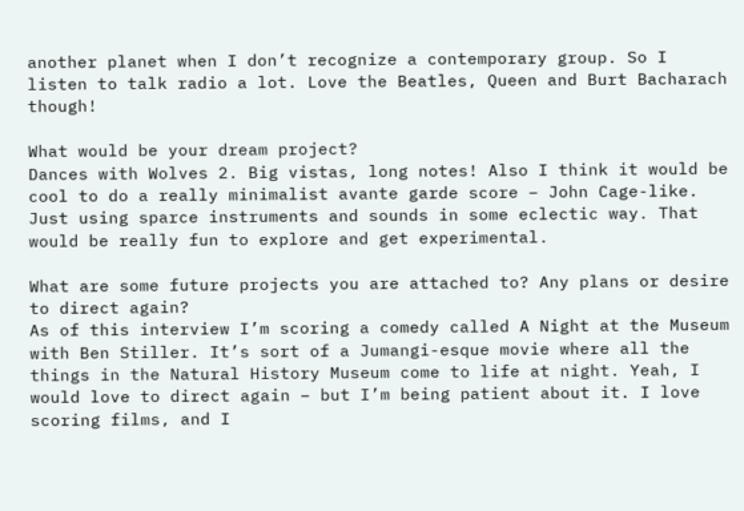another planet when I don’t recognize a contemporary group. So I listen to talk radio a lot. Love the Beatles, Queen and Burt Bacharach though!

What would be your dream project?
Dances with Wolves 2. Big vistas, long notes! Also I think it would be cool to do a really minimalist avante garde score – John Cage-like. Just using sparce instruments and sounds in some eclectic way. That would be really fun to explore and get experimental.

What are some future projects you are attached to? Any plans or desire to direct again?
As of this interview I’m scoring a comedy called A Night at the Museum with Ben Stiller. It’s sort of a Jumangi-esque movie where all the things in the Natural History Museum come to life at night. Yeah, I would love to direct again – but I’m being patient about it. I love scoring films, and I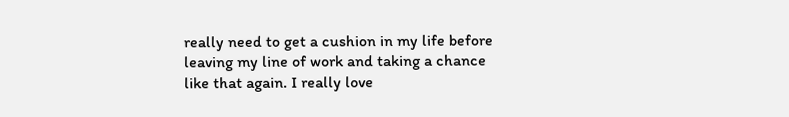really need to get a cushion in my life before leaving my line of work and taking a chance like that again. I really love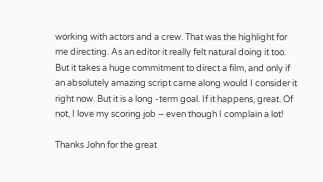working with actors and a crew. That was the highlight for me directing. As an editor it really felt natural doing it too. But it takes a huge commitment to direct a film, and only if an absolutely amazing script came along would I consider it right now. But it is a long -term goal. If it happens, great. Of not, I love my scoring job – even though I complain a lot!

Thanks John for the great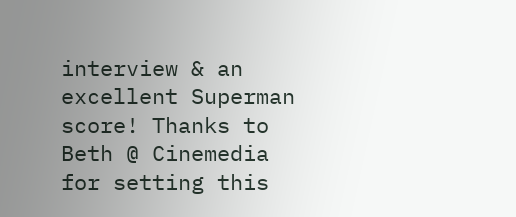interview & an excellent Superman score! Thanks to Beth @ Cinemedia for setting this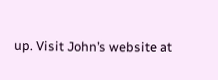up. Visit John’s website at